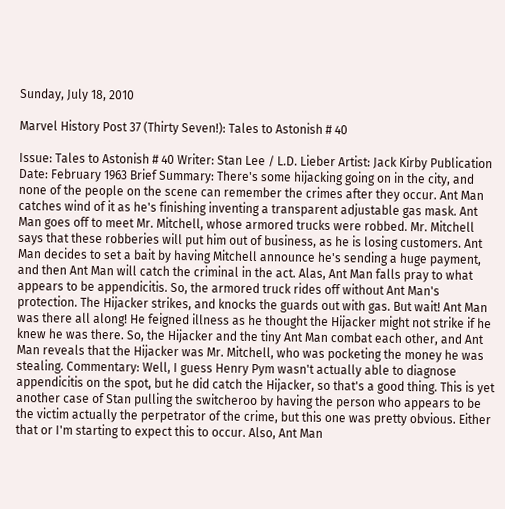Sunday, July 18, 2010

Marvel History Post 37 (Thirty Seven!): Tales to Astonish # 40

Issue: Tales to Astonish # 40 Writer: Stan Lee / L.D. Lieber Artist: Jack Kirby Publication Date: February 1963 Brief Summary: There's some hijacking going on in the city, and none of the people on the scene can remember the crimes after they occur. Ant Man catches wind of it as he's finishing inventing a transparent adjustable gas mask. Ant Man goes off to meet Mr. Mitchell, whose armored trucks were robbed. Mr. Mitchell says that these robberies will put him out of business, as he is losing customers. Ant Man decides to set a bait by having Mitchell announce he's sending a huge payment, and then Ant Man will catch the criminal in the act. Alas, Ant Man falls pray to what appears to be appendicitis. So, the armored truck rides off without Ant Man's protection. The Hijacker strikes, and knocks the guards out with gas. But wait! Ant Man was there all along! He feigned illness as he thought the Hijacker might not strike if he knew he was there. So, the Hijacker and the tiny Ant Man combat each other, and Ant Man reveals that the Hijacker was Mr. Mitchell, who was pocketing the money he was stealing. Commentary: Well, I guess Henry Pym wasn't actually able to diagnose appendicitis on the spot, but he did catch the Hijacker, so that's a good thing. This is yet another case of Stan pulling the switcheroo by having the person who appears to be the victim actually the perpetrator of the crime, but this one was pretty obvious. Either that or I'm starting to expect this to occur. Also, Ant Man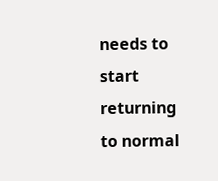needs to start returning to normal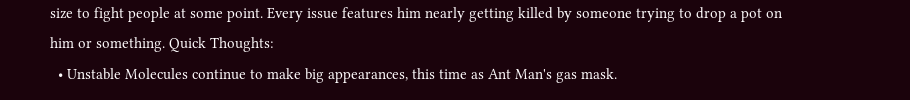size to fight people at some point. Every issue features him nearly getting killed by someone trying to drop a pot on him or something. Quick Thoughts:
  • Unstable Molecules continue to make big appearances, this time as Ant Man's gas mask.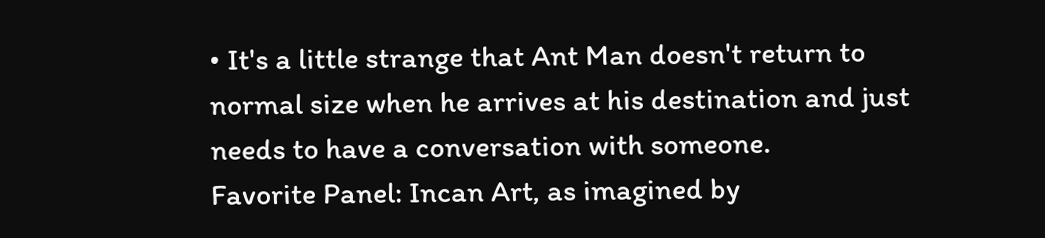• It's a little strange that Ant Man doesn't return to normal size when he arrives at his destination and just needs to have a conversation with someone.
Favorite Panel: Incan Art, as imagined by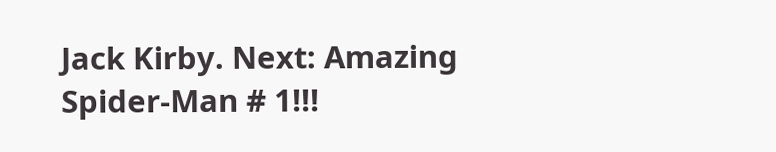Jack Kirby. Next: Amazing Spider-Man # 1!!!